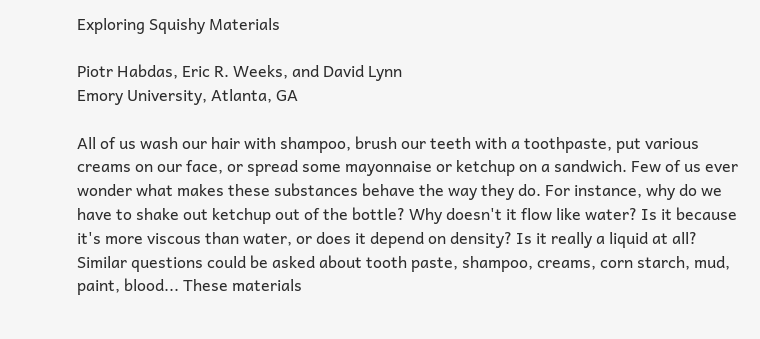Exploring Squishy Materials

Piotr Habdas, Eric R. Weeks, and David Lynn
Emory University, Atlanta, GA

All of us wash our hair with shampoo, brush our teeth with a toothpaste, put various creams on our face, or spread some mayonnaise or ketchup on a sandwich. Few of us ever wonder what makes these substances behave the way they do. For instance, why do we have to shake out ketchup out of the bottle? Why doesn't it flow like water? Is it because it's more viscous than water, or does it depend on density? Is it really a liquid at all? Similar questions could be asked about tooth paste, shampoo, creams, corn starch, mud, paint, blood... These materials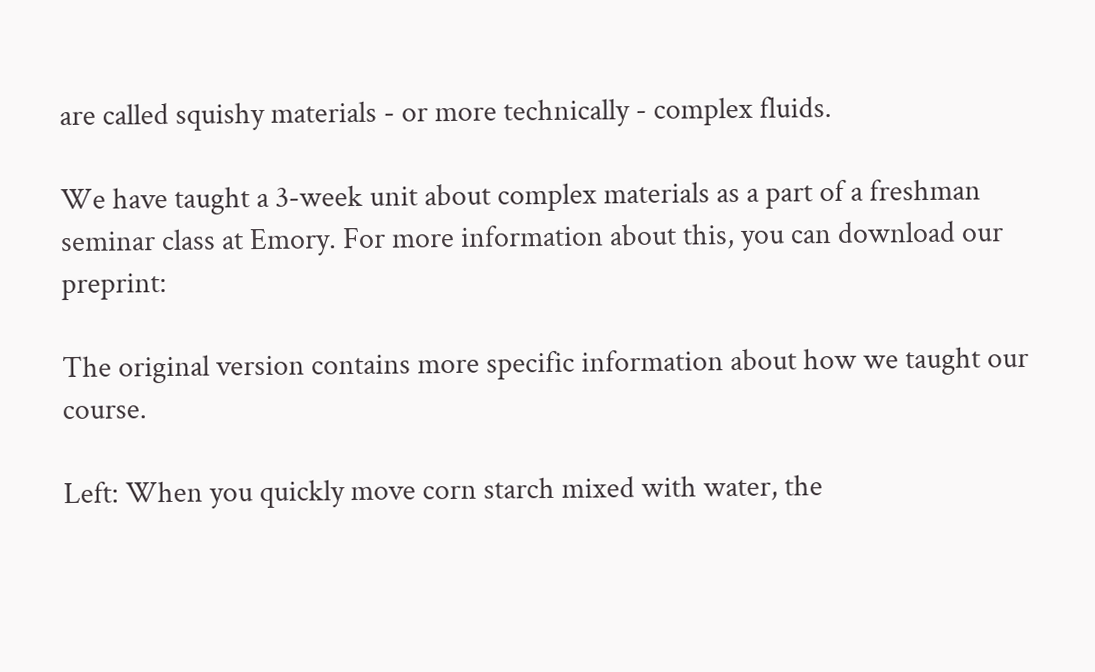are called squishy materials - or more technically - complex fluids.

We have taught a 3-week unit about complex materials as a part of a freshman seminar class at Emory. For more information about this, you can download our preprint:

The original version contains more specific information about how we taught our course.

Left: When you quickly move corn starch mixed with water, the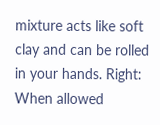mixture acts like soft clay and can be rolled in your hands. Right: When allowed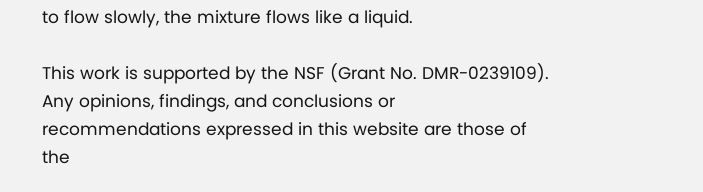to flow slowly, the mixture flows like a liquid.

This work is supported by the NSF (Grant No. DMR-0239109). Any opinions, findings, and conclusions or recommendations expressed in this website are those of the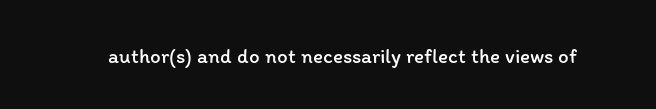author(s) and do not necessarily reflect the views of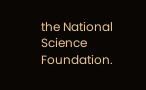the National Science Foundation.